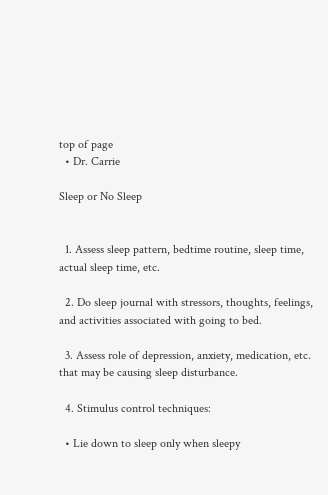top of page
  • Dr. Carrie

Sleep or No Sleep


  1. Assess sleep pattern, bedtime routine, sleep time, actual sleep time, etc.

  2. Do sleep journal with stressors, thoughts, feelings, and activities associated with going to bed.

  3. Assess role of depression, anxiety, medication, etc. that may be causing sleep disturbance.

  4. Stimulus control techniques:

  • Lie down to sleep only when sleepy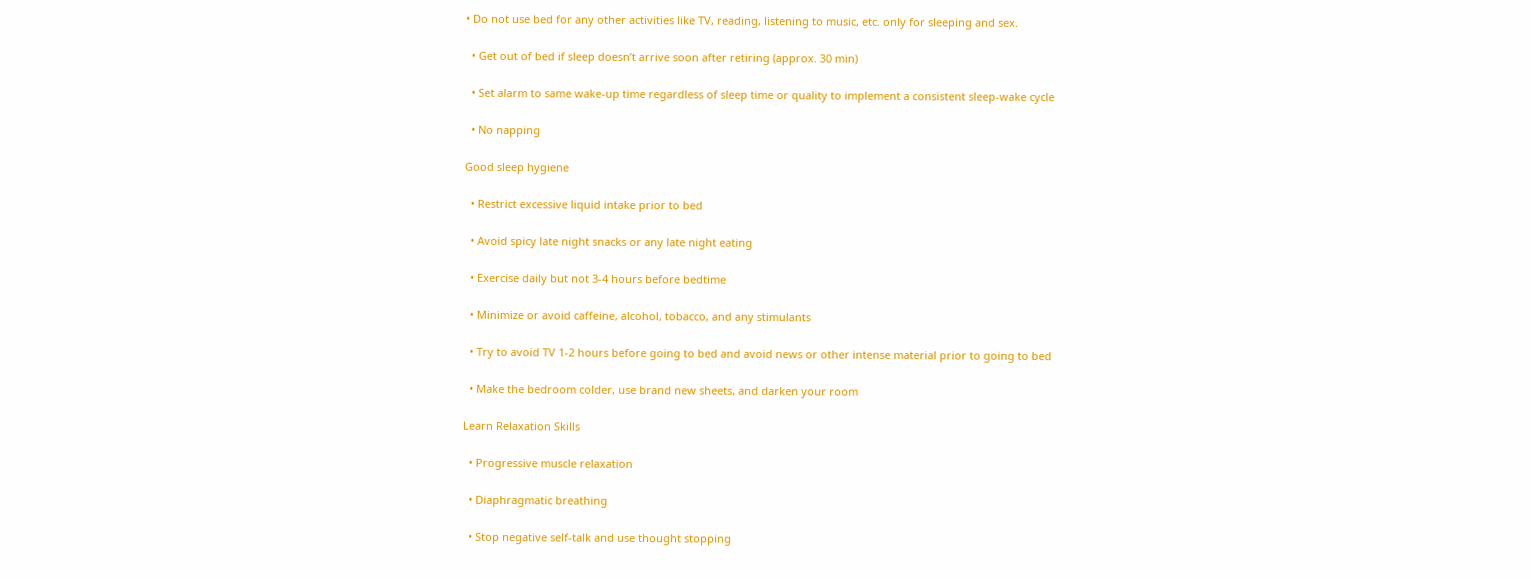• Do not use bed for any other activities like TV, reading, listening to music, etc. only for sleeping and sex.

  • Get out of bed if sleep doesn’t arrive soon after retiring (approx. 30 min)

  • Set alarm to same wake-up time regardless of sleep time or quality to implement a consistent sleep-wake cycle

  • No napping

Good sleep hygiene

  • Restrict excessive liquid intake prior to bed

  • Avoid spicy late night snacks or any late night eating

  • Exercise daily but not 3-4 hours before bedtime

  • Minimize or avoid caffeine, alcohol, tobacco, and any stimulants

  • Try to avoid TV 1-2 hours before going to bed and avoid news or other intense material prior to going to bed

  • Make the bedroom colder, use brand new sheets, and darken your room

Learn Relaxation Skills

  • Progressive muscle relaxation

  • Diaphragmatic breathing

  • Stop negative self-talk and use thought stopping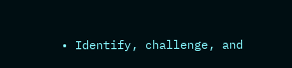• Identify, challenge, and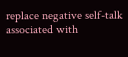replace negative self-talk associated with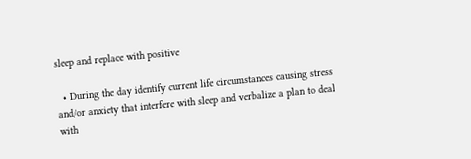sleep and replace with positive

  • During the day identify current life circumstances causing stress and/or anxiety that interfere with sleep and verbalize a plan to deal with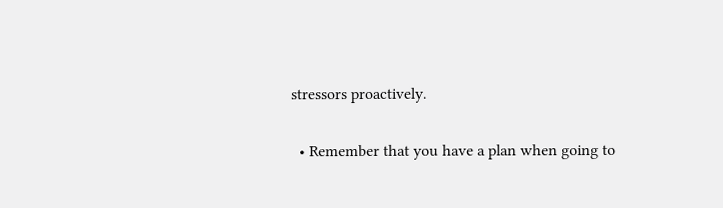stressors proactively.

  • Remember that you have a plan when going to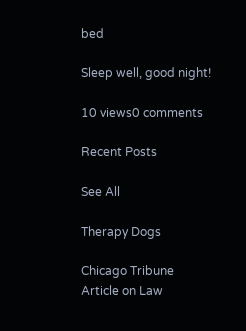bed

Sleep well, good night!

10 views0 comments

Recent Posts

See All

Therapy Dogs

Chicago Tribune Article on Law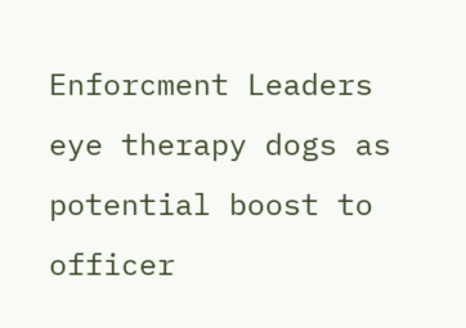Enforcment Leaders eye therapy dogs as potential boost to officer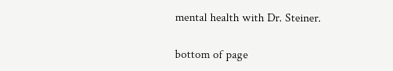mental health with Dr. Steiner.

bottom of page